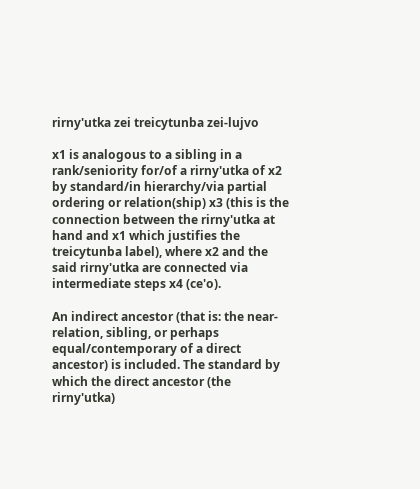rirny'utka zei treicytunba zei-lujvo

x1 is analogous to a sibling in a rank/seniority for/of a rirny'utka of x2 by standard/in hierarchy/via partial ordering or relation(ship) x3 (this is the connection between the rirny'utka at hand and x1 which justifies the treicytunba label), where x2 and the said rirny'utka are connected via intermediate steps x4 (ce'o).

An indirect ancestor (that is: the near-relation, sibling, or perhaps equal/contemporary of a direct ancestor) is included. The standard by which the direct ancestor (the rirny'utka)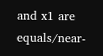and x1 are equals/near-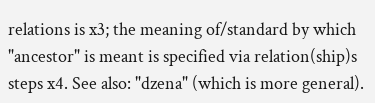relations is x3; the meaning of/standard by which "ancestor" is meant is specified via relation(ship)s steps x4. See also: "dzena" (which is more general).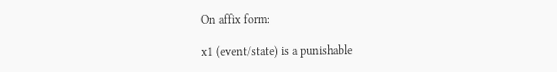On affix form:

x1 (event/state) is a punishable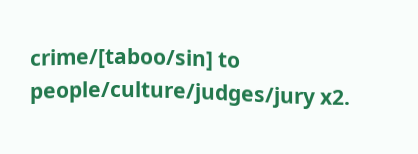crime/[taboo/sin] to people/culture/judges/jury x2.